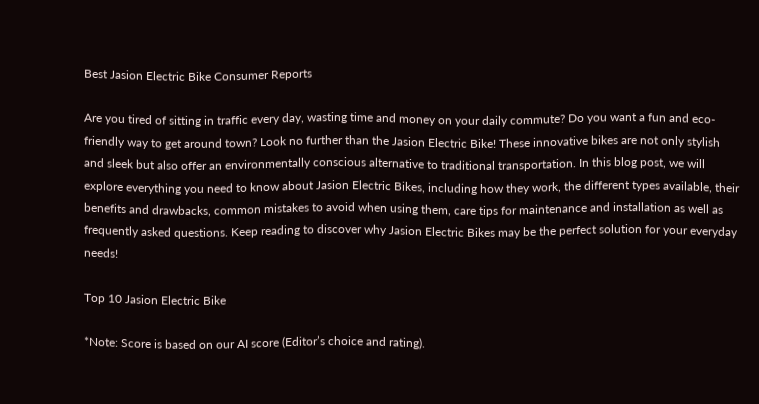Best Jasion Electric Bike Consumer Reports

Are you tired of sitting in traffic every day, wasting time and money on your daily commute? Do you want a fun and eco-friendly way to get around town? Look no further than the Jasion Electric Bike! These innovative bikes are not only stylish and sleek but also offer an environmentally conscious alternative to traditional transportation. In this blog post, we will explore everything you need to know about Jasion Electric Bikes, including how they work, the different types available, their benefits and drawbacks, common mistakes to avoid when using them, care tips for maintenance and installation as well as frequently asked questions. Keep reading to discover why Jasion Electric Bikes may be the perfect solution for your everyday needs!

Top 10 Jasion Electric Bike

*Note: Score is based on our AI score (Editor’s choice and rating).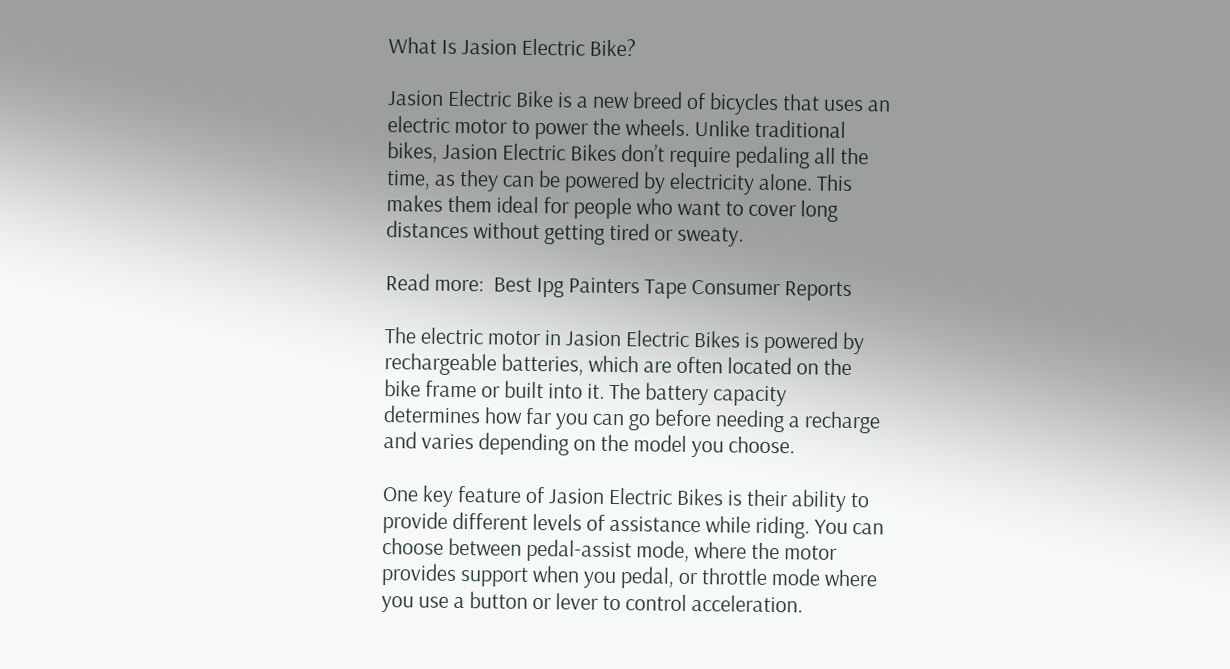What Is Jasion Electric Bike?

Jasion Electric Bike is a new breed of bicycles that uses an electric motor to power the wheels. Unlike traditional bikes, Jasion Electric Bikes don’t require pedaling all the time, as they can be powered by electricity alone. This makes them ideal for people who want to cover long distances without getting tired or sweaty.

Read more:  Best Ipg Painters Tape Consumer Reports

The electric motor in Jasion Electric Bikes is powered by rechargeable batteries, which are often located on the bike frame or built into it. The battery capacity determines how far you can go before needing a recharge and varies depending on the model you choose.

One key feature of Jasion Electric Bikes is their ability to provide different levels of assistance while riding. You can choose between pedal-assist mode, where the motor provides support when you pedal, or throttle mode where you use a button or lever to control acceleration.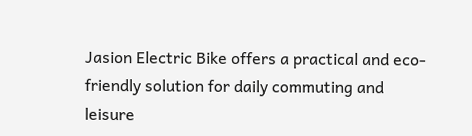Jasion Electric Bike offers a practical and eco-friendly solution for daily commuting and leisure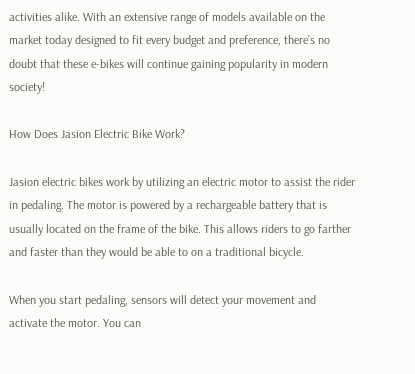activities alike. With an extensive range of models available on the market today designed to fit every budget and preference, there’s no doubt that these e-bikes will continue gaining popularity in modern society!

How Does Jasion Electric Bike Work?

Jasion electric bikes work by utilizing an electric motor to assist the rider in pedaling. The motor is powered by a rechargeable battery that is usually located on the frame of the bike. This allows riders to go farther and faster than they would be able to on a traditional bicycle.

When you start pedaling, sensors will detect your movement and activate the motor. You can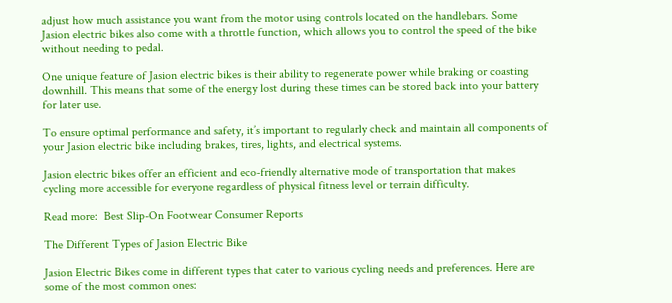adjust how much assistance you want from the motor using controls located on the handlebars. Some Jasion electric bikes also come with a throttle function, which allows you to control the speed of the bike without needing to pedal.

One unique feature of Jasion electric bikes is their ability to regenerate power while braking or coasting downhill. This means that some of the energy lost during these times can be stored back into your battery for later use.

To ensure optimal performance and safety, it’s important to regularly check and maintain all components of your Jasion electric bike including brakes, tires, lights, and electrical systems.

Jasion electric bikes offer an efficient and eco-friendly alternative mode of transportation that makes cycling more accessible for everyone regardless of physical fitness level or terrain difficulty.

Read more:  Best Slip-On Footwear Consumer Reports

The Different Types of Jasion Electric Bike

Jasion Electric Bikes come in different types that cater to various cycling needs and preferences. Here are some of the most common ones: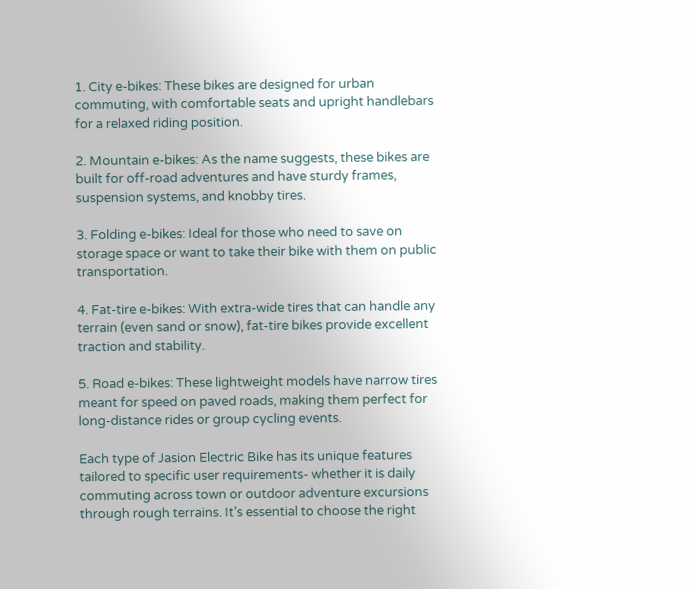1. City e-bikes: These bikes are designed for urban commuting, with comfortable seats and upright handlebars for a relaxed riding position.

2. Mountain e-bikes: As the name suggests, these bikes are built for off-road adventures and have sturdy frames, suspension systems, and knobby tires.

3. Folding e-bikes: Ideal for those who need to save on storage space or want to take their bike with them on public transportation.

4. Fat-tire e-bikes: With extra-wide tires that can handle any terrain (even sand or snow), fat-tire bikes provide excellent traction and stability.

5. Road e-bikes: These lightweight models have narrow tires meant for speed on paved roads, making them perfect for long-distance rides or group cycling events.

Each type of Jasion Electric Bike has its unique features tailored to specific user requirements- whether it is daily commuting across town or outdoor adventure excursions through rough terrains. It’s essential to choose the right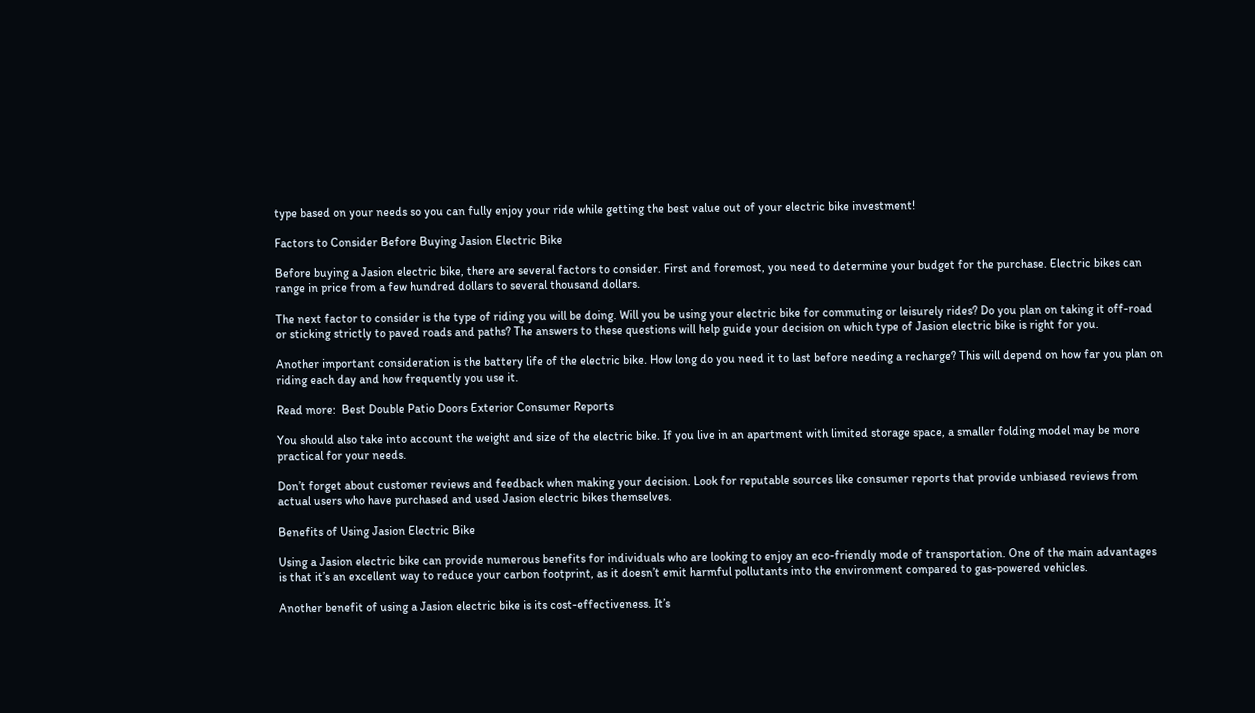type based on your needs so you can fully enjoy your ride while getting the best value out of your electric bike investment!

Factors to Consider Before Buying Jasion Electric Bike

Before buying a Jasion electric bike, there are several factors to consider. First and foremost, you need to determine your budget for the purchase. Electric bikes can range in price from a few hundred dollars to several thousand dollars.

The next factor to consider is the type of riding you will be doing. Will you be using your electric bike for commuting or leisurely rides? Do you plan on taking it off-road or sticking strictly to paved roads and paths? The answers to these questions will help guide your decision on which type of Jasion electric bike is right for you.

Another important consideration is the battery life of the electric bike. How long do you need it to last before needing a recharge? This will depend on how far you plan on riding each day and how frequently you use it.

Read more:  Best Double Patio Doors Exterior Consumer Reports

You should also take into account the weight and size of the electric bike. If you live in an apartment with limited storage space, a smaller folding model may be more practical for your needs.

Don’t forget about customer reviews and feedback when making your decision. Look for reputable sources like consumer reports that provide unbiased reviews from actual users who have purchased and used Jasion electric bikes themselves.

Benefits of Using Jasion Electric Bike

Using a Jasion electric bike can provide numerous benefits for individuals who are looking to enjoy an eco-friendly mode of transportation. One of the main advantages is that it’s an excellent way to reduce your carbon footprint, as it doesn’t emit harmful pollutants into the environment compared to gas-powered vehicles.

Another benefit of using a Jasion electric bike is its cost-effectiveness. It’s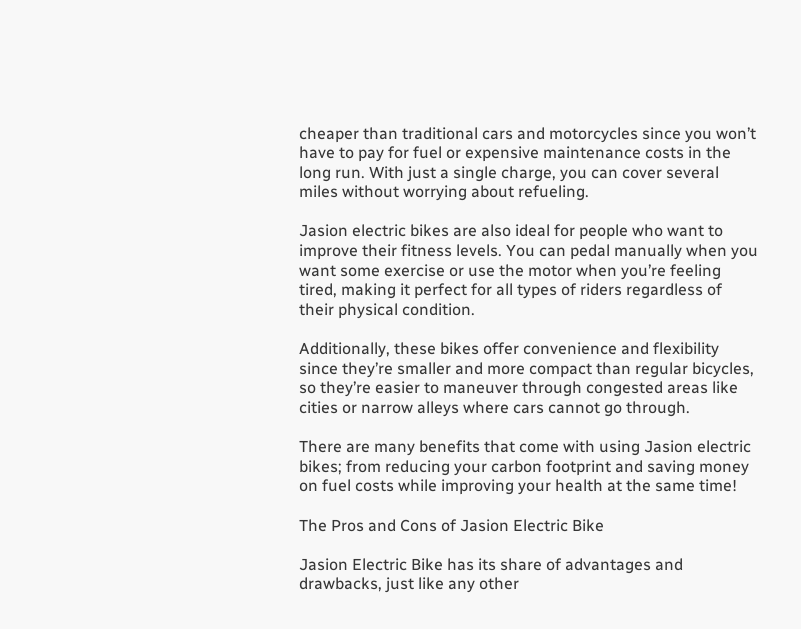cheaper than traditional cars and motorcycles since you won’t have to pay for fuel or expensive maintenance costs in the long run. With just a single charge, you can cover several miles without worrying about refueling.

Jasion electric bikes are also ideal for people who want to improve their fitness levels. You can pedal manually when you want some exercise or use the motor when you’re feeling tired, making it perfect for all types of riders regardless of their physical condition.

Additionally, these bikes offer convenience and flexibility since they’re smaller and more compact than regular bicycles, so they’re easier to maneuver through congested areas like cities or narrow alleys where cars cannot go through.

There are many benefits that come with using Jasion electric bikes; from reducing your carbon footprint and saving money on fuel costs while improving your health at the same time!

The Pros and Cons of Jasion Electric Bike

Jasion Electric Bike has its share of advantages and drawbacks, just like any other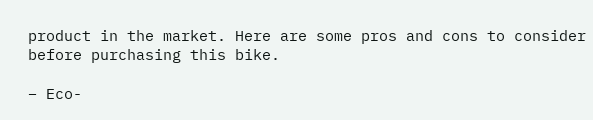product in the market. Here are some pros and cons to consider before purchasing this bike.

– Eco-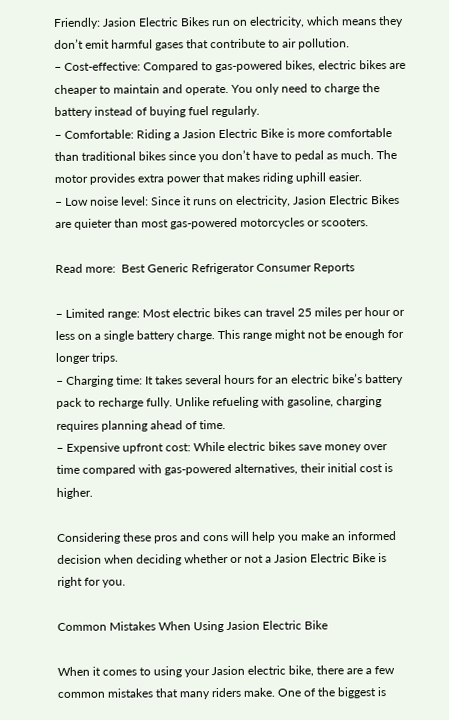Friendly: Jasion Electric Bikes run on electricity, which means they don’t emit harmful gases that contribute to air pollution.
– Cost-effective: Compared to gas-powered bikes, electric bikes are cheaper to maintain and operate. You only need to charge the battery instead of buying fuel regularly.
– Comfortable: Riding a Jasion Electric Bike is more comfortable than traditional bikes since you don’t have to pedal as much. The motor provides extra power that makes riding uphill easier.
– Low noise level: Since it runs on electricity, Jasion Electric Bikes are quieter than most gas-powered motorcycles or scooters.

Read more:  Best Generic Refrigerator Consumer Reports

– Limited range: Most electric bikes can travel 25 miles per hour or less on a single battery charge. This range might not be enough for longer trips.
– Charging time: It takes several hours for an electric bike’s battery pack to recharge fully. Unlike refueling with gasoline, charging requires planning ahead of time.
– Expensive upfront cost: While electric bikes save money over time compared with gas-powered alternatives, their initial cost is higher.

Considering these pros and cons will help you make an informed decision when deciding whether or not a Jasion Electric Bike is right for you.

Common Mistakes When Using Jasion Electric Bike

When it comes to using your Jasion electric bike, there are a few common mistakes that many riders make. One of the biggest is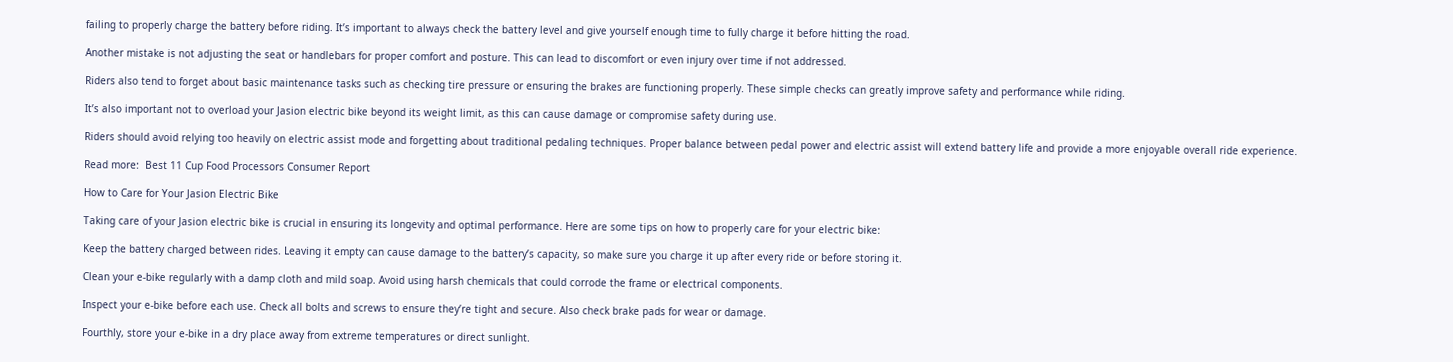failing to properly charge the battery before riding. It’s important to always check the battery level and give yourself enough time to fully charge it before hitting the road.

Another mistake is not adjusting the seat or handlebars for proper comfort and posture. This can lead to discomfort or even injury over time if not addressed.

Riders also tend to forget about basic maintenance tasks such as checking tire pressure or ensuring the brakes are functioning properly. These simple checks can greatly improve safety and performance while riding.

It’s also important not to overload your Jasion electric bike beyond its weight limit, as this can cause damage or compromise safety during use.

Riders should avoid relying too heavily on electric assist mode and forgetting about traditional pedaling techniques. Proper balance between pedal power and electric assist will extend battery life and provide a more enjoyable overall ride experience.

Read more:  Best 11 Cup Food Processors Consumer Report

How to Care for Your Jasion Electric Bike

Taking care of your Jasion electric bike is crucial in ensuring its longevity and optimal performance. Here are some tips on how to properly care for your electric bike:

Keep the battery charged between rides. Leaving it empty can cause damage to the battery’s capacity, so make sure you charge it up after every ride or before storing it.

Clean your e-bike regularly with a damp cloth and mild soap. Avoid using harsh chemicals that could corrode the frame or electrical components.

Inspect your e-bike before each use. Check all bolts and screws to ensure they’re tight and secure. Also check brake pads for wear or damage.

Fourthly, store your e-bike in a dry place away from extreme temperatures or direct sunlight.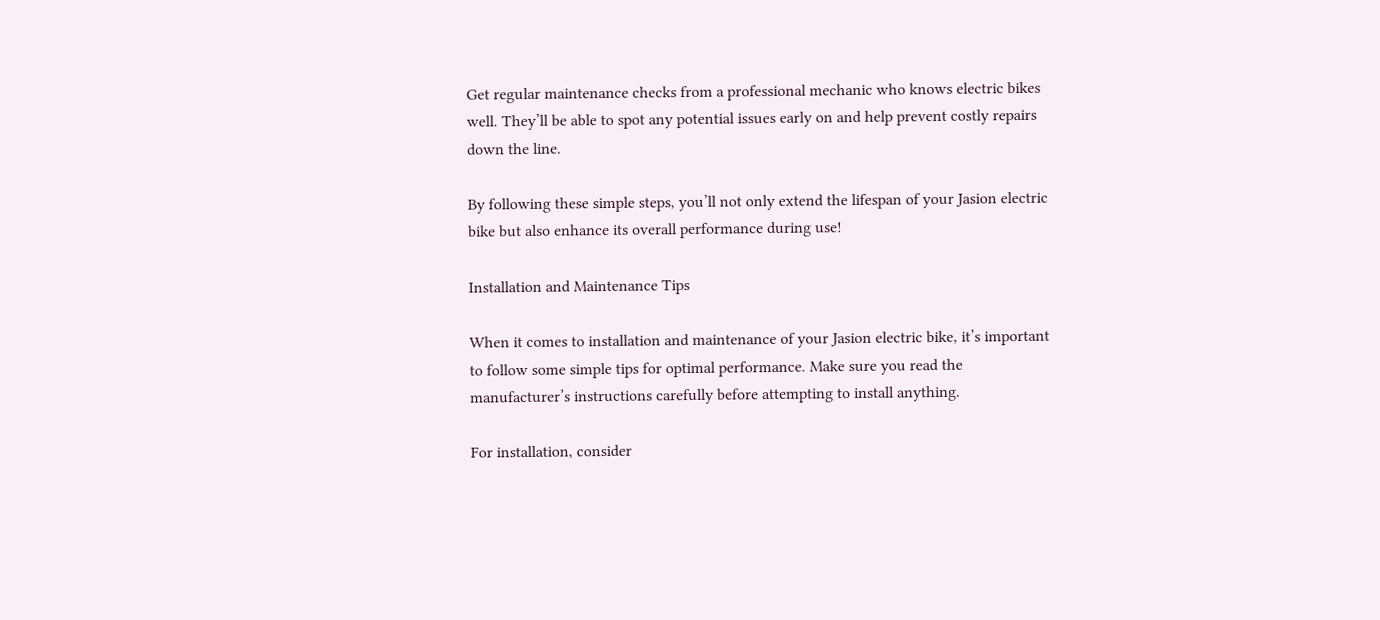Get regular maintenance checks from a professional mechanic who knows electric bikes well. They’ll be able to spot any potential issues early on and help prevent costly repairs down the line.

By following these simple steps, you’ll not only extend the lifespan of your Jasion electric bike but also enhance its overall performance during use!

Installation and Maintenance Tips

When it comes to installation and maintenance of your Jasion electric bike, it’s important to follow some simple tips for optimal performance. Make sure you read the manufacturer’s instructions carefully before attempting to install anything.

For installation, consider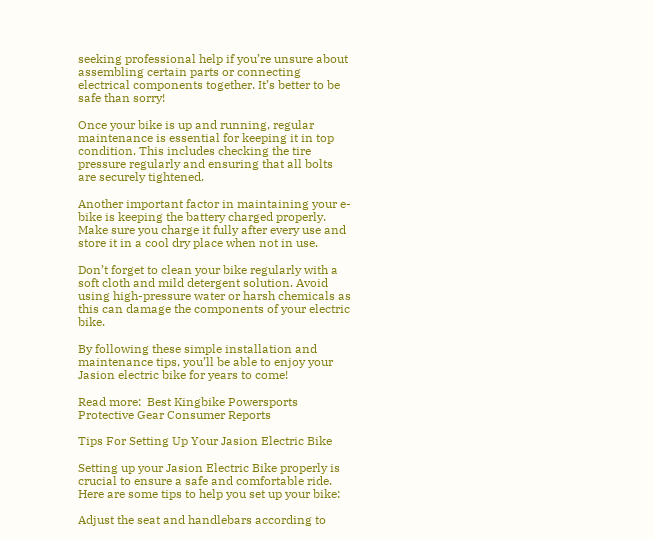seeking professional help if you’re unsure about assembling certain parts or connecting electrical components together. It’s better to be safe than sorry!

Once your bike is up and running, regular maintenance is essential for keeping it in top condition. This includes checking the tire pressure regularly and ensuring that all bolts are securely tightened.

Another important factor in maintaining your e-bike is keeping the battery charged properly. Make sure you charge it fully after every use and store it in a cool dry place when not in use.

Don’t forget to clean your bike regularly with a soft cloth and mild detergent solution. Avoid using high-pressure water or harsh chemicals as this can damage the components of your electric bike.

By following these simple installation and maintenance tips, you’ll be able to enjoy your Jasion electric bike for years to come!

Read more:  Best Kingbike Powersports Protective Gear Consumer Reports

Tips For Setting Up Your Jasion Electric Bike

Setting up your Jasion Electric Bike properly is crucial to ensure a safe and comfortable ride. Here are some tips to help you set up your bike:

Adjust the seat and handlebars according to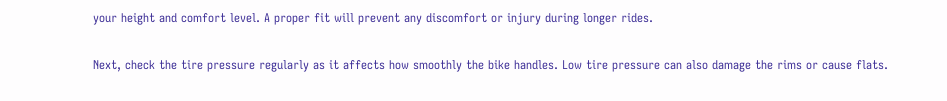your height and comfort level. A proper fit will prevent any discomfort or injury during longer rides.

Next, check the tire pressure regularly as it affects how smoothly the bike handles. Low tire pressure can also damage the rims or cause flats.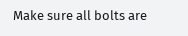Make sure all bolts are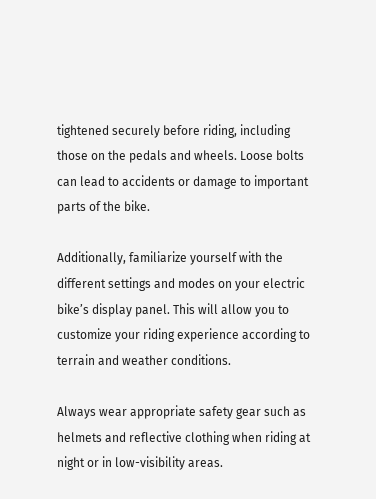tightened securely before riding, including those on the pedals and wheels. Loose bolts can lead to accidents or damage to important parts of the bike.

Additionally, familiarize yourself with the different settings and modes on your electric bike’s display panel. This will allow you to customize your riding experience according to terrain and weather conditions.

Always wear appropriate safety gear such as helmets and reflective clothing when riding at night or in low-visibility areas.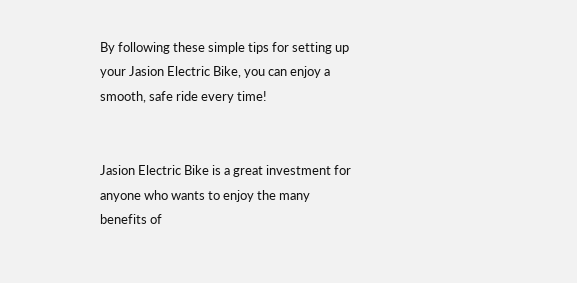By following these simple tips for setting up your Jasion Electric Bike, you can enjoy a smooth, safe ride every time!


Jasion Electric Bike is a great investment for anyone who wants to enjoy the many benefits of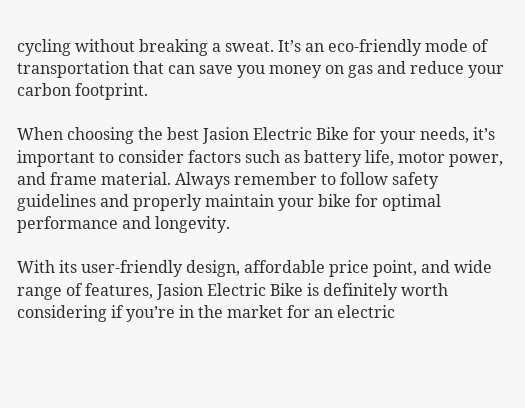cycling without breaking a sweat. It’s an eco-friendly mode of transportation that can save you money on gas and reduce your carbon footprint.

When choosing the best Jasion Electric Bike for your needs, it’s important to consider factors such as battery life, motor power, and frame material. Always remember to follow safety guidelines and properly maintain your bike for optimal performance and longevity.

With its user-friendly design, affordable price point, and wide range of features, Jasion Electric Bike is definitely worth considering if you’re in the market for an electric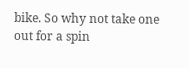bike. So why not take one out for a spin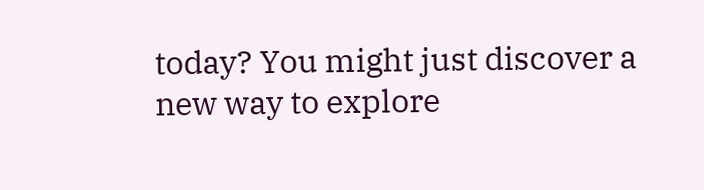today? You might just discover a new way to explore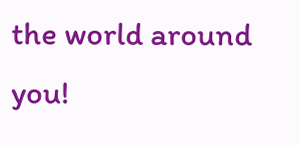the world around you!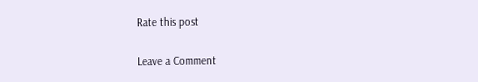Rate this post

Leave a Comment